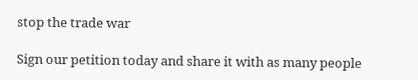stop the trade war

Sign our petition today and share it with as many people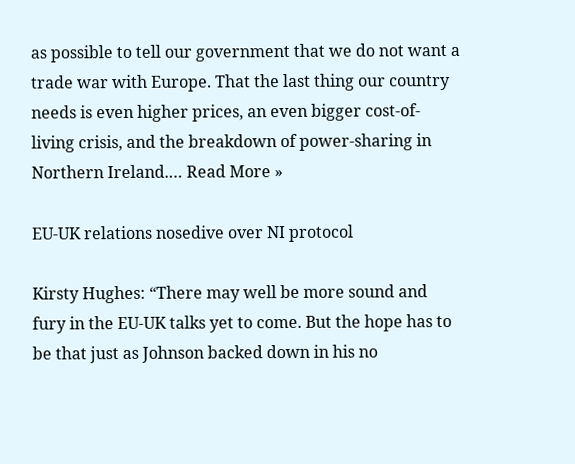as possible to tell our government that we do not want a trade war with Europe. That the last thing our country needs is even higher prices, an even bigger cost-of-living crisis, and the breakdown of power-sharing in Northern Ireland.… Read More »

EU-UK relations nosedive over NI protocol

Kirsty Hughes: “There may well be more sound and fury in the EU-UK talks yet to come. But the hope has to be that just as Johnson backed down in his no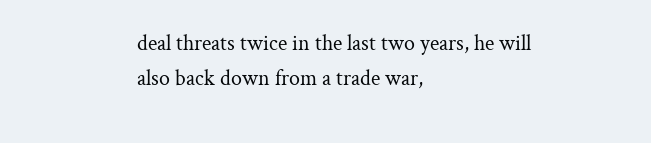deal threats twice in the last two years, he will also back down from a trade war,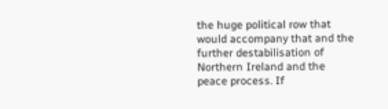the huge political row that would accompany that and the further destabilisation of Northern Ireland and the peace process. If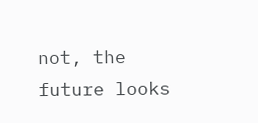not, the future looks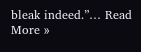bleak indeed.”… Read More »